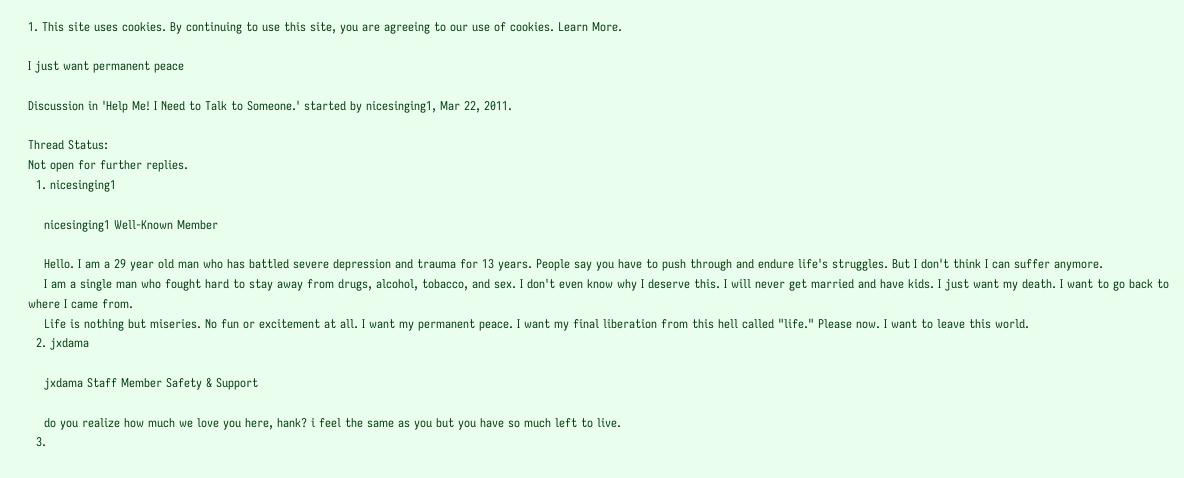1. This site uses cookies. By continuing to use this site, you are agreeing to our use of cookies. Learn More.

I just want permanent peace

Discussion in 'Help Me! I Need to Talk to Someone.' started by nicesinging1, Mar 22, 2011.

Thread Status:
Not open for further replies.
  1. nicesinging1

    nicesinging1 Well-Known Member

    Hello. I am a 29 year old man who has battled severe depression and trauma for 13 years. People say you have to push through and endure life's struggles. But I don't think I can suffer anymore.
    I am a single man who fought hard to stay away from drugs, alcohol, tobacco, and sex. I don't even know why I deserve this. I will never get married and have kids. I just want my death. I want to go back to where I came from.
    Life is nothing but miseries. No fun or excitement at all. I want my permanent peace. I want my final liberation from this hell called "life." Please now. I want to leave this world.
  2. jxdama

    jxdama Staff Member Safety & Support

    do you realize how much we love you here, hank? i feel the same as you but you have so much left to live.
  3.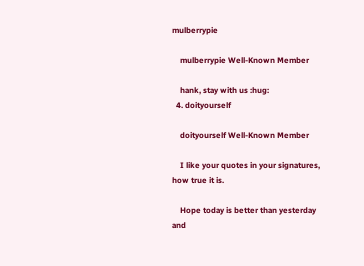mulberrypie

    mulberrypie Well-Known Member

    hank, stay with us :hug:
  4. doityourself

    doityourself Well-Known Member

    I like your quotes in your signatures, how true it is.

    Hope today is better than yesterday and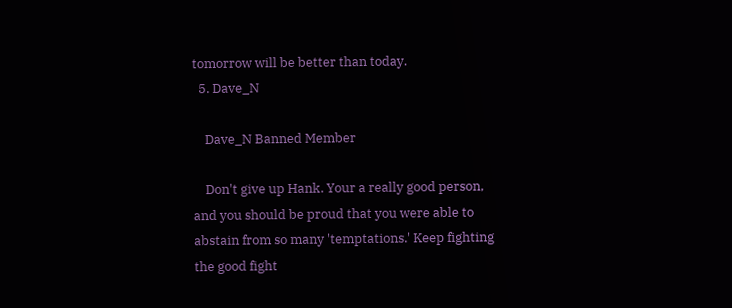tomorrow will be better than today.
  5. Dave_N

    Dave_N Banned Member

    Don't give up Hank. Your a really good person, and you should be proud that you were able to abstain from so many 'temptations.' Keep fighting the good fight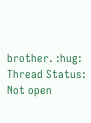brother. :hug:
Thread Status:
Not open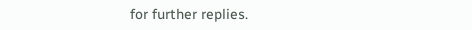for further replies.